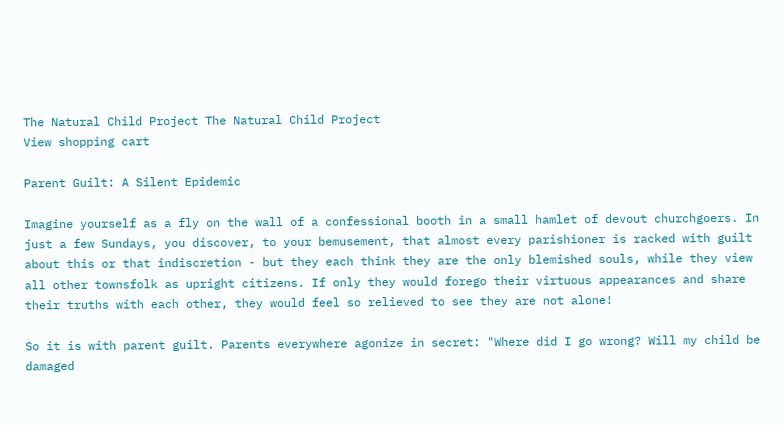The Natural Child Project The Natural Child Project
View shopping cart

Parent Guilt: A Silent Epidemic

Imagine yourself as a fly on the wall of a confessional booth in a small hamlet of devout churchgoers. In just a few Sundays, you discover, to your bemusement, that almost every parishioner is racked with guilt about this or that indiscretion - but they each think they are the only blemished souls, while they view all other townsfolk as upright citizens. If only they would forego their virtuous appearances and share their truths with each other, they would feel so relieved to see they are not alone!

So it is with parent guilt. Parents everywhere agonize in secret: "Where did I go wrong? Will my child be damaged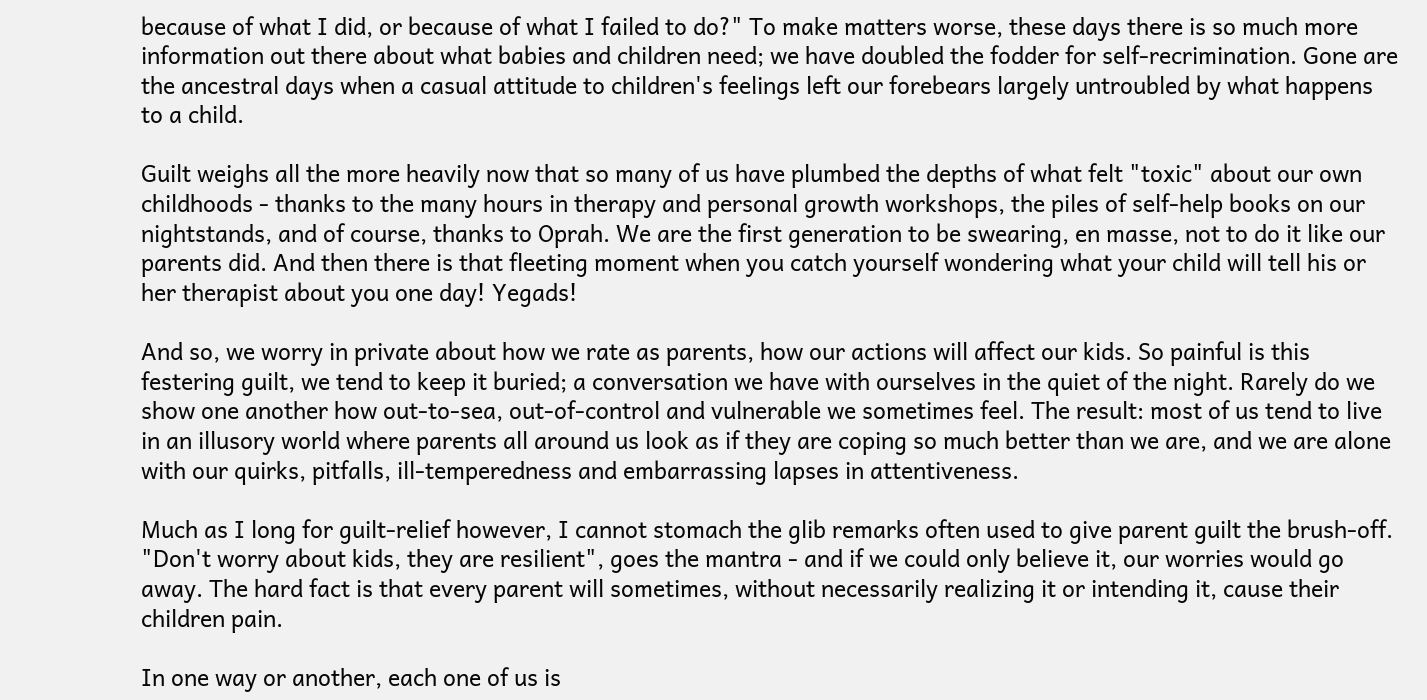because of what I did, or because of what I failed to do?" To make matters worse, these days there is so much more information out there about what babies and children need; we have doubled the fodder for self-recrimination. Gone are the ancestral days when a casual attitude to children's feelings left our forebears largely untroubled by what happens to a child.

Guilt weighs all the more heavily now that so many of us have plumbed the depths of what felt "toxic" about our own childhoods - thanks to the many hours in therapy and personal growth workshops, the piles of self-help books on our nightstands, and of course, thanks to Oprah. We are the first generation to be swearing, en masse, not to do it like our parents did. And then there is that fleeting moment when you catch yourself wondering what your child will tell his or her therapist about you one day! Yegads!

And so, we worry in private about how we rate as parents, how our actions will affect our kids. So painful is this festering guilt, we tend to keep it buried; a conversation we have with ourselves in the quiet of the night. Rarely do we show one another how out-to-sea, out-of-control and vulnerable we sometimes feel. The result: most of us tend to live in an illusory world where parents all around us look as if they are coping so much better than we are, and we are alone with our quirks, pitfalls, ill-temperedness and embarrassing lapses in attentiveness.

Much as I long for guilt-relief however, I cannot stomach the glib remarks often used to give parent guilt the brush-off. "Don't worry about kids, they are resilient", goes the mantra - and if we could only believe it, our worries would go away. The hard fact is that every parent will sometimes, without necessarily realizing it or intending it, cause their children pain.

In one way or another, each one of us is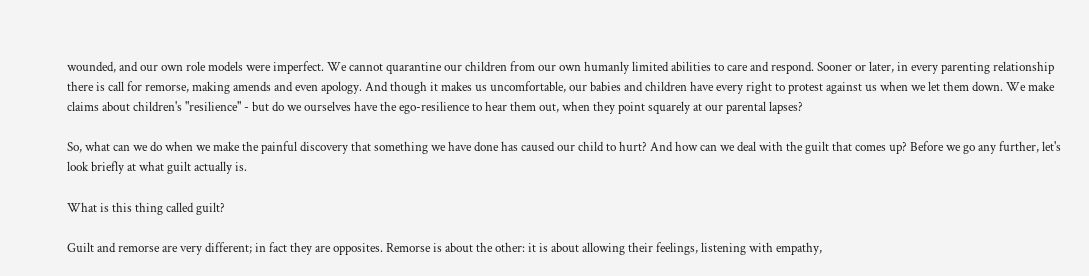wounded, and our own role models were imperfect. We cannot quarantine our children from our own humanly limited abilities to care and respond. Sooner or later, in every parenting relationship there is call for remorse, making amends and even apology. And though it makes us uncomfortable, our babies and children have every right to protest against us when we let them down. We make claims about children's "resilience" - but do we ourselves have the ego-resilience to hear them out, when they point squarely at our parental lapses?

So, what can we do when we make the painful discovery that something we have done has caused our child to hurt? And how can we deal with the guilt that comes up? Before we go any further, let's look briefly at what guilt actually is.

What is this thing called guilt?

Guilt and remorse are very different; in fact they are opposites. Remorse is about the other: it is about allowing their feelings, listening with empathy,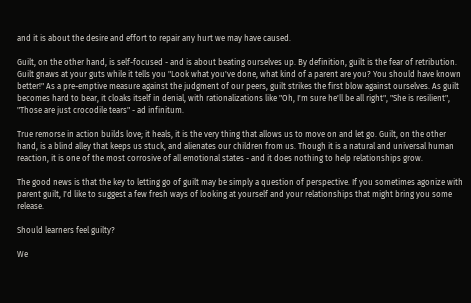and it is about the desire and effort to repair any hurt we may have caused.

Guilt, on the other hand, is self-focused - and is about beating ourselves up. By definition, guilt is the fear of retribution. Guilt gnaws at your guts while it tells you "Look what you've done, what kind of a parent are you? You should have known better!" As a pre-emptive measure against the judgment of our peers, guilt strikes the first blow against ourselves. As guilt becomes hard to bear, it cloaks itself in denial, with rationalizations like "Oh, I'm sure he'll be all right", "She is resilient", "Those are just crocodile tears" - ad infinitum.

True remorse in action builds love; it heals, it is the very thing that allows us to move on and let go. Guilt, on the other hand, is a blind alley that keeps us stuck, and alienates our children from us. Though it is a natural and universal human reaction, it is one of the most corrosive of all emotional states - and it does nothing to help relationships grow.

The good news is that the key to letting go of guilt may be simply a question of perspective. If you sometimes agonize with parent guilt, I'd like to suggest a few fresh ways of looking at yourself and your relationships that might bring you some release.

Should learners feel guilty?

We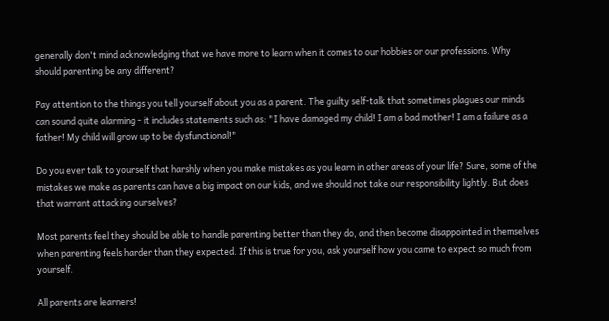generally don't mind acknowledging that we have more to learn when it comes to our hobbies or our professions. Why should parenting be any different?

Pay attention to the things you tell yourself about you as a parent. The guilty self-talk that sometimes plagues our minds can sound quite alarming - it includes statements such as: "I have damaged my child! I am a bad mother! I am a failure as a father! My child will grow up to be dysfunctional!"

Do you ever talk to yourself that harshly when you make mistakes as you learn in other areas of your life? Sure, some of the mistakes we make as parents can have a big impact on our kids, and we should not take our responsibility lightly. But does that warrant attacking ourselves?

Most parents feel they should be able to handle parenting better than they do, and then become disappointed in themselves when parenting feels harder than they expected. If this is true for you, ask yourself how you came to expect so much from yourself.

All parents are learners!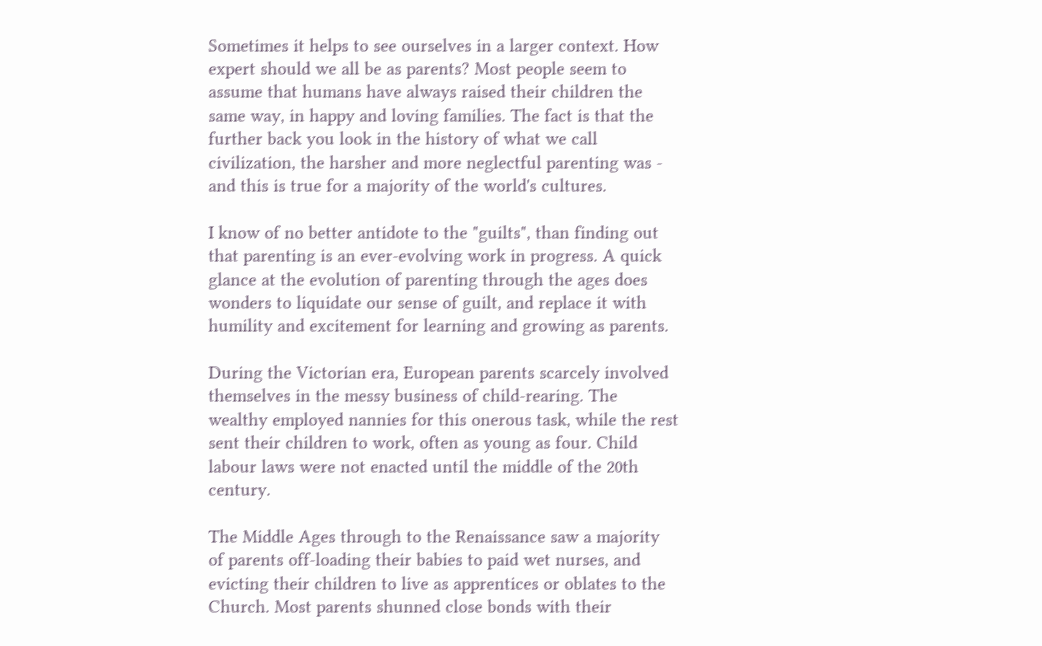Sometimes it helps to see ourselves in a larger context. How expert should we all be as parents? Most people seem to assume that humans have always raised their children the same way, in happy and loving families. The fact is that the further back you look in the history of what we call civilization, the harsher and more neglectful parenting was - and this is true for a majority of the world's cultures.

I know of no better antidote to the "guilts", than finding out that parenting is an ever-evolving work in progress. A quick glance at the evolution of parenting through the ages does wonders to liquidate our sense of guilt, and replace it with humility and excitement for learning and growing as parents.

During the Victorian era, European parents scarcely involved themselves in the messy business of child-rearing. The wealthy employed nannies for this onerous task, while the rest sent their children to work, often as young as four. Child labour laws were not enacted until the middle of the 20th century.

The Middle Ages through to the Renaissance saw a majority of parents off-loading their babies to paid wet nurses, and evicting their children to live as apprentices or oblates to the Church. Most parents shunned close bonds with their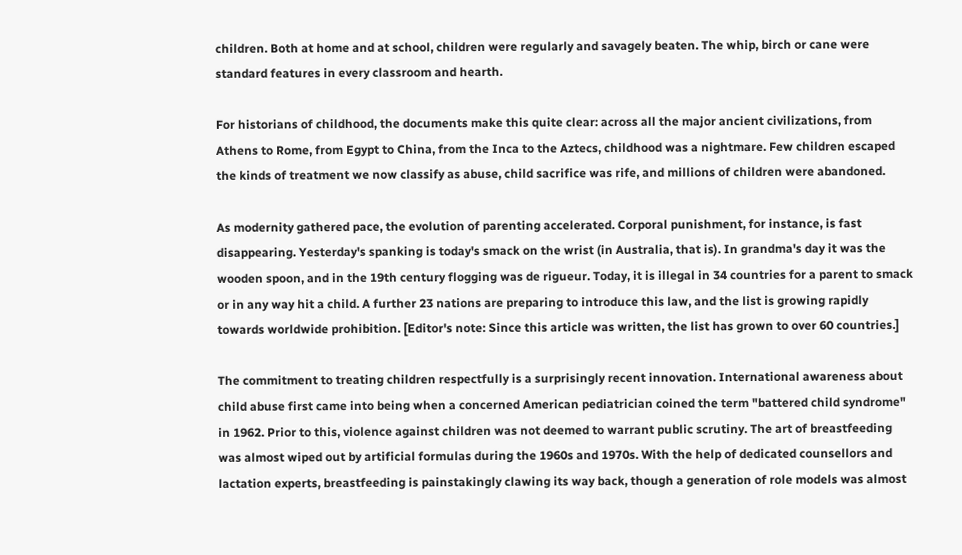children. Both at home and at school, children were regularly and savagely beaten. The whip, birch or cane were standard features in every classroom and hearth.

For historians of childhood, the documents make this quite clear: across all the major ancient civilizations, from Athens to Rome, from Egypt to China, from the Inca to the Aztecs, childhood was a nightmare. Few children escaped the kinds of treatment we now classify as abuse, child sacrifice was rife, and millions of children were abandoned.

As modernity gathered pace, the evolution of parenting accelerated. Corporal punishment, for instance, is fast disappearing. Yesterday's spanking is today's smack on the wrist (in Australia, that is). In grandma's day it was the wooden spoon, and in the 19th century flogging was de rigueur. Today, it is illegal in 34 countries for a parent to smack or in any way hit a child. A further 23 nations are preparing to introduce this law, and the list is growing rapidly towards worldwide prohibition. [Editor's note: Since this article was written, the list has grown to over 60 countries.]

The commitment to treating children respectfully is a surprisingly recent innovation. International awareness about child abuse first came into being when a concerned American pediatrician coined the term "battered child syndrome" in 1962. Prior to this, violence against children was not deemed to warrant public scrutiny. The art of breastfeeding was almost wiped out by artificial formulas during the 1960s and 1970s. With the help of dedicated counsellors and lactation experts, breastfeeding is painstakingly clawing its way back, though a generation of role models was almost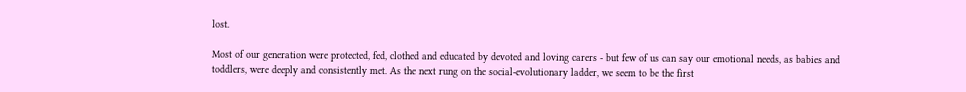lost.

Most of our generation were protected, fed, clothed and educated by devoted and loving carers - but few of us can say our emotional needs, as babies and toddlers, were deeply and consistently met. As the next rung on the social-evolutionary ladder, we seem to be the first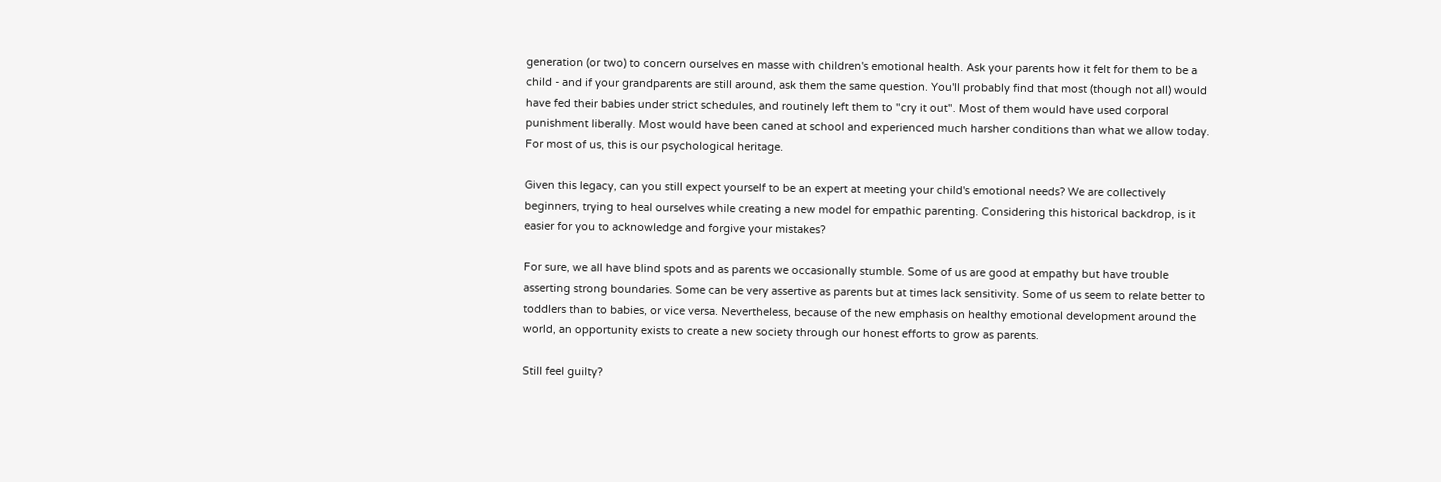generation (or two) to concern ourselves en masse with children's emotional health. Ask your parents how it felt for them to be a child - and if your grandparents are still around, ask them the same question. You'll probably find that most (though not all) would have fed their babies under strict schedules, and routinely left them to "cry it out". Most of them would have used corporal punishment liberally. Most would have been caned at school and experienced much harsher conditions than what we allow today. For most of us, this is our psychological heritage.

Given this legacy, can you still expect yourself to be an expert at meeting your child's emotional needs? We are collectively beginners, trying to heal ourselves while creating a new model for empathic parenting. Considering this historical backdrop, is it easier for you to acknowledge and forgive your mistakes?

For sure, we all have blind spots and as parents we occasionally stumble. Some of us are good at empathy but have trouble asserting strong boundaries. Some can be very assertive as parents but at times lack sensitivity. Some of us seem to relate better to toddlers than to babies, or vice versa. Nevertheless, because of the new emphasis on healthy emotional development around the world, an opportunity exists to create a new society through our honest efforts to grow as parents.

Still feel guilty?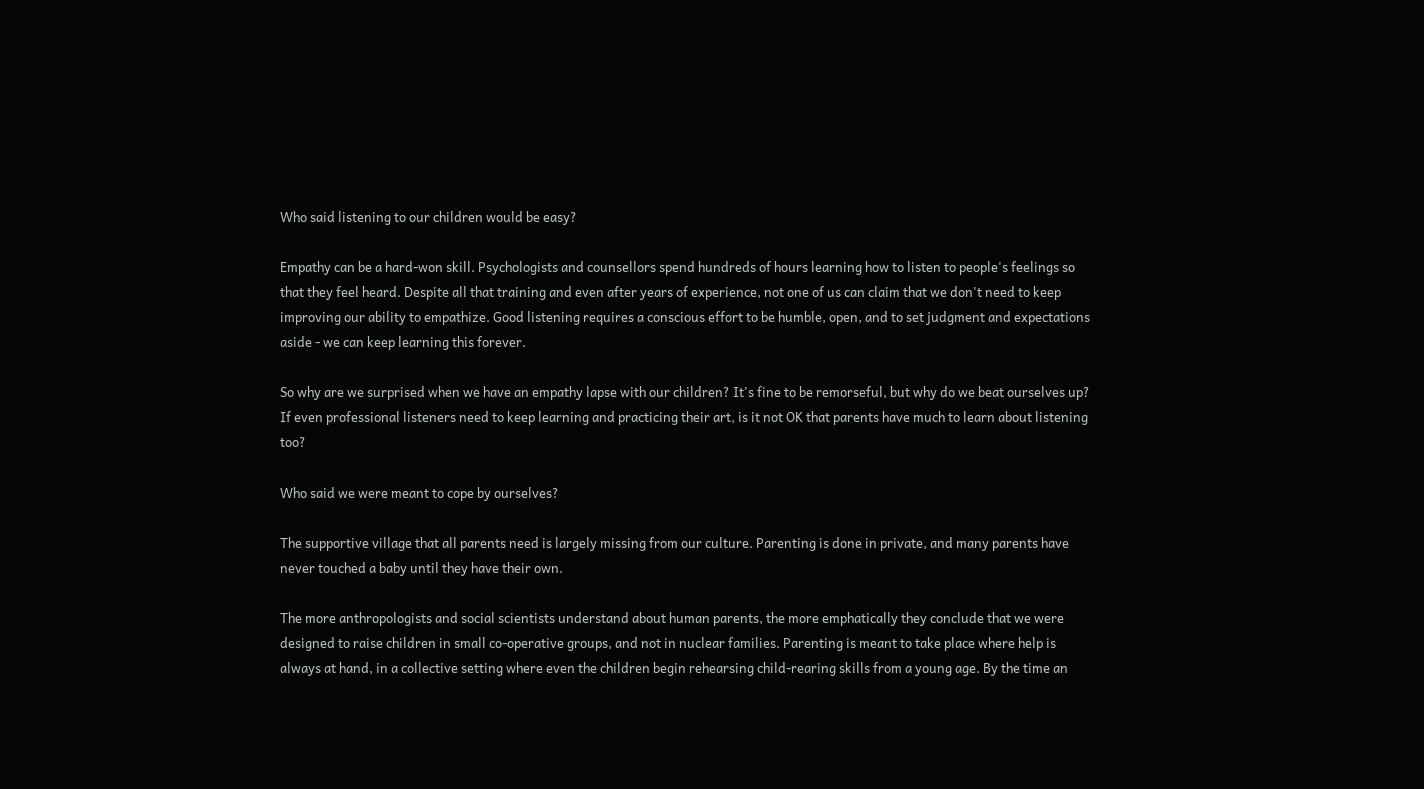Who said listening to our children would be easy?

Empathy can be a hard-won skill. Psychologists and counsellors spend hundreds of hours learning how to listen to people's feelings so that they feel heard. Despite all that training and even after years of experience, not one of us can claim that we don't need to keep improving our ability to empathize. Good listening requires a conscious effort to be humble, open, and to set judgment and expectations aside - we can keep learning this forever.

So why are we surprised when we have an empathy lapse with our children? It's fine to be remorseful, but why do we beat ourselves up? If even professional listeners need to keep learning and practicing their art, is it not OK that parents have much to learn about listening too?

Who said we were meant to cope by ourselves?

The supportive village that all parents need is largely missing from our culture. Parenting is done in private, and many parents have never touched a baby until they have their own.

The more anthropologists and social scientists understand about human parents, the more emphatically they conclude that we were designed to raise children in small co-operative groups, and not in nuclear families. Parenting is meant to take place where help is always at hand, in a collective setting where even the children begin rehearsing child-rearing skills from a young age. By the time an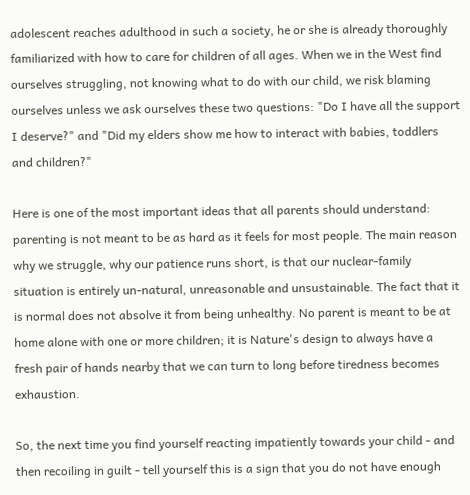adolescent reaches adulthood in such a society, he or she is already thoroughly familiarized with how to care for children of all ages. When we in the West find ourselves struggling, not knowing what to do with our child, we risk blaming ourselves unless we ask ourselves these two questions: "Do I have all the support I deserve?" and "Did my elders show me how to interact with babies, toddlers and children?"

Here is one of the most important ideas that all parents should understand: parenting is not meant to be as hard as it feels for most people. The main reason why we struggle, why our patience runs short, is that our nuclear-family situation is entirely un-natural, unreasonable and unsustainable. The fact that it is normal does not absolve it from being unhealthy. No parent is meant to be at home alone with one or more children; it is Nature's design to always have a fresh pair of hands nearby that we can turn to long before tiredness becomes exhaustion.

So, the next time you find yourself reacting impatiently towards your child - and then recoiling in guilt - tell yourself this is a sign that you do not have enough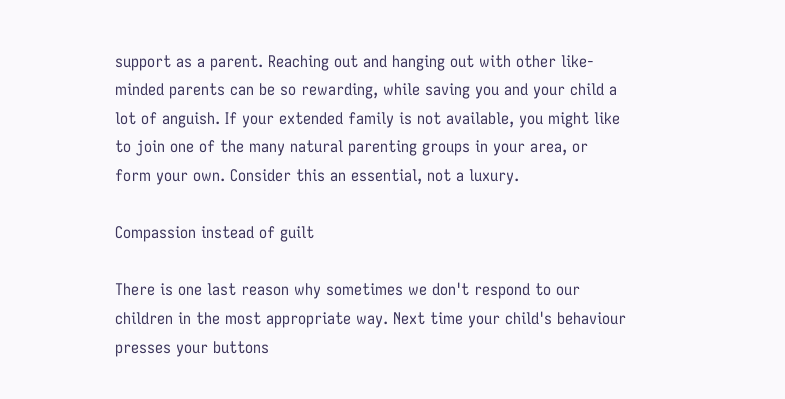support as a parent. Reaching out and hanging out with other like-minded parents can be so rewarding, while saving you and your child a lot of anguish. If your extended family is not available, you might like to join one of the many natural parenting groups in your area, or form your own. Consider this an essential, not a luxury.

Compassion instead of guilt

There is one last reason why sometimes we don't respond to our children in the most appropriate way. Next time your child's behaviour presses your buttons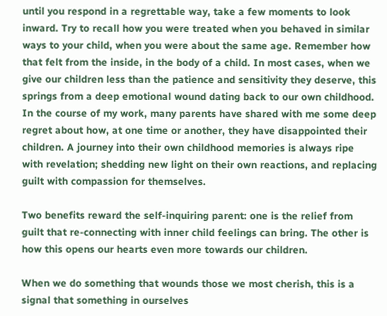until you respond in a regrettable way, take a few moments to look inward. Try to recall how you were treated when you behaved in similar ways to your child, when you were about the same age. Remember how that felt from the inside, in the body of a child. In most cases, when we give our children less than the patience and sensitivity they deserve, this springs from a deep emotional wound dating back to our own childhood. In the course of my work, many parents have shared with me some deep regret about how, at one time or another, they have disappointed their children. A journey into their own childhood memories is always ripe with revelation; shedding new light on their own reactions, and replacing guilt with compassion for themselves.

Two benefits reward the self-inquiring parent: one is the relief from guilt that re-connecting with inner child feelings can bring. The other is how this opens our hearts even more towards our children.

When we do something that wounds those we most cherish, this is a signal that something in ourselves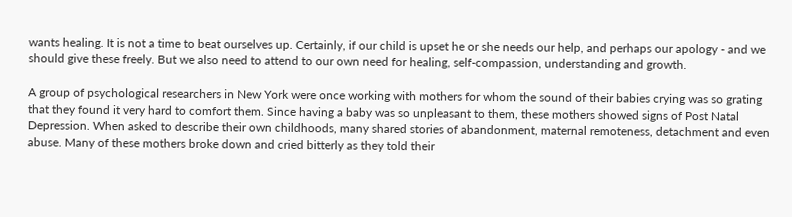wants healing. It is not a time to beat ourselves up. Certainly, if our child is upset he or she needs our help, and perhaps our apology - and we should give these freely. But we also need to attend to our own need for healing, self-compassion, understanding and growth.

A group of psychological researchers in New York were once working with mothers for whom the sound of their babies crying was so grating that they found it very hard to comfort them. Since having a baby was so unpleasant to them, these mothers showed signs of Post Natal Depression. When asked to describe their own childhoods, many shared stories of abandonment, maternal remoteness, detachment and even abuse. Many of these mothers broke down and cried bitterly as they told their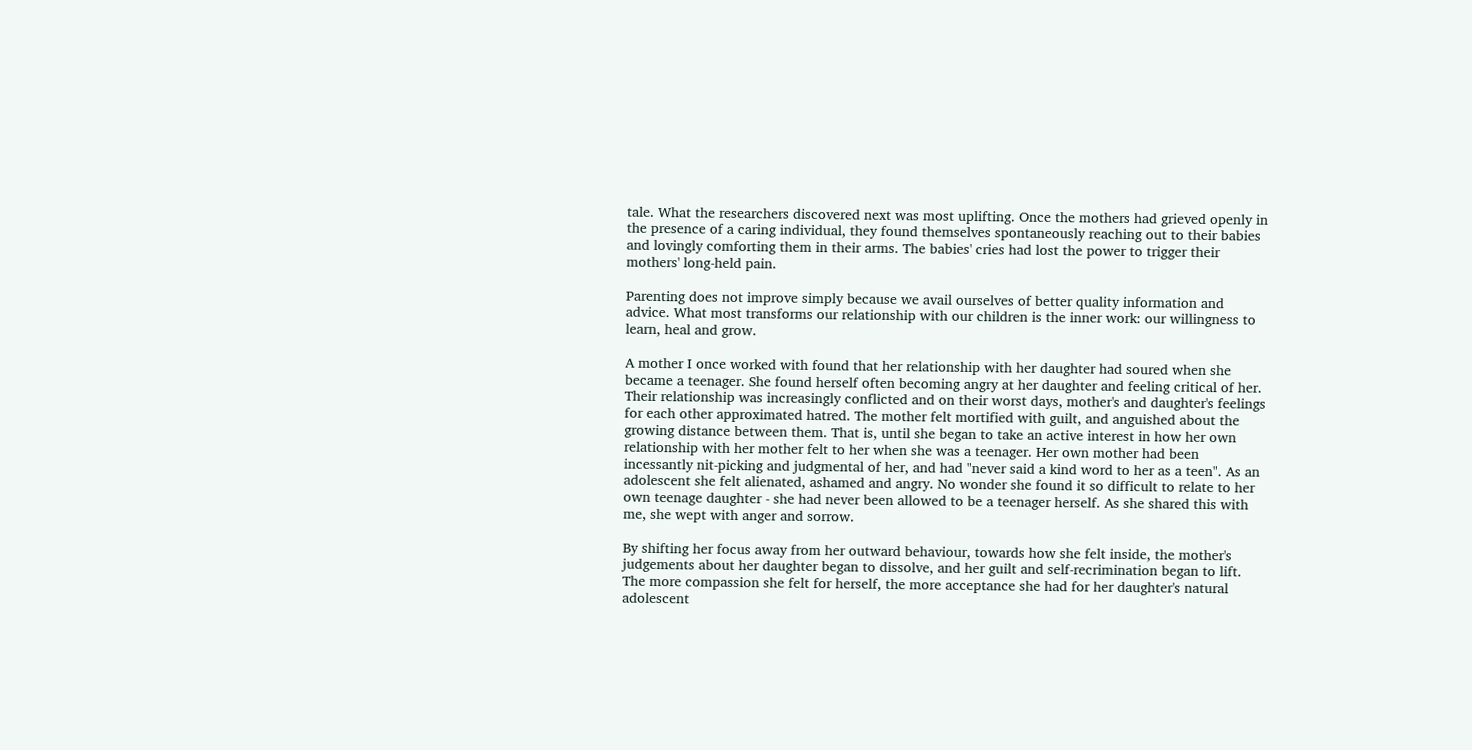tale. What the researchers discovered next was most uplifting. Once the mothers had grieved openly in the presence of a caring individual, they found themselves spontaneously reaching out to their babies and lovingly comforting them in their arms. The babies' cries had lost the power to trigger their mothers' long-held pain.

Parenting does not improve simply because we avail ourselves of better quality information and advice. What most transforms our relationship with our children is the inner work: our willingness to learn, heal and grow.

A mother I once worked with found that her relationship with her daughter had soured when she became a teenager. She found herself often becoming angry at her daughter and feeling critical of her. Their relationship was increasingly conflicted and on their worst days, mother's and daughter's feelings for each other approximated hatred. The mother felt mortified with guilt, and anguished about the growing distance between them. That is, until she began to take an active interest in how her own relationship with her mother felt to her when she was a teenager. Her own mother had been incessantly nit-picking and judgmental of her, and had "never said a kind word to her as a teen". As an adolescent she felt alienated, ashamed and angry. No wonder she found it so difficult to relate to her own teenage daughter - she had never been allowed to be a teenager herself. As she shared this with me, she wept with anger and sorrow.

By shifting her focus away from her outward behaviour, towards how she felt inside, the mother's judgements about her daughter began to dissolve, and her guilt and self-recrimination began to lift. The more compassion she felt for herself, the more acceptance she had for her daughter's natural adolescent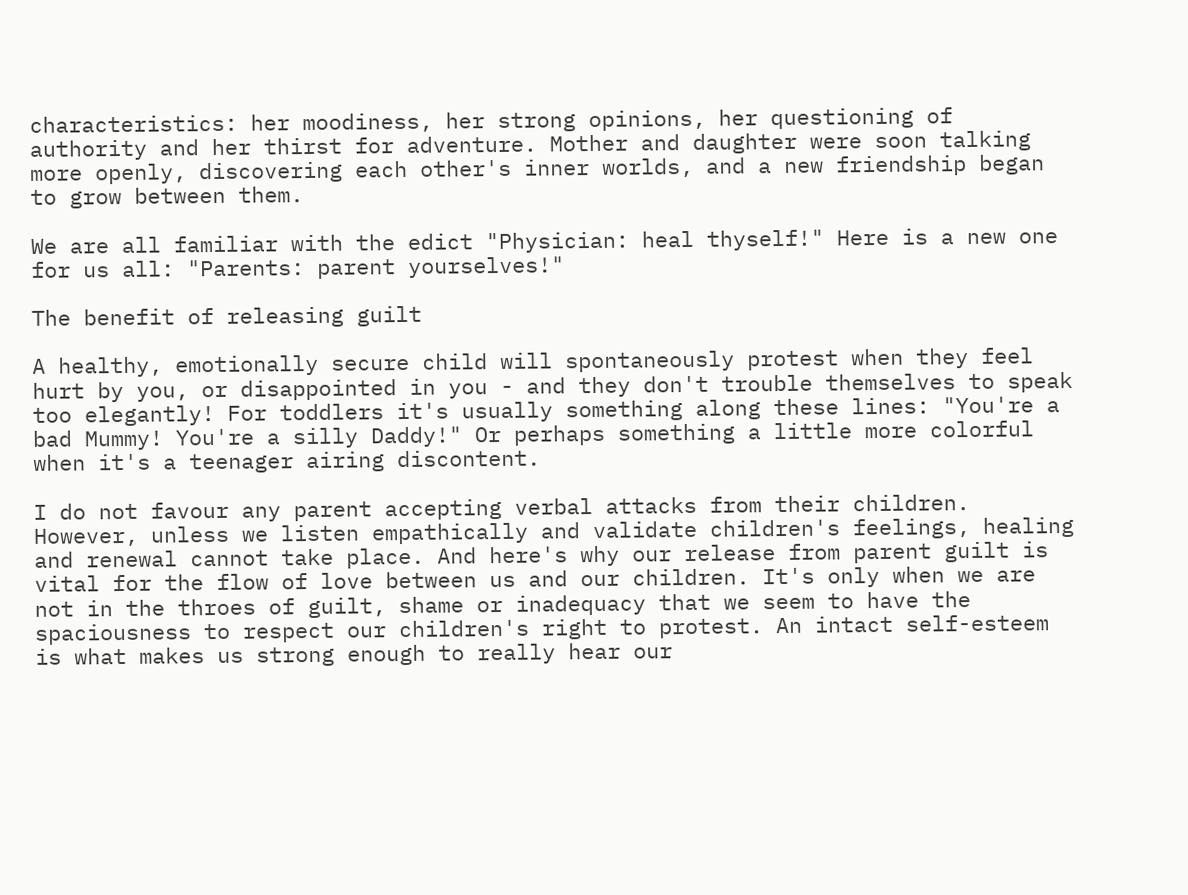characteristics: her moodiness, her strong opinions, her questioning of authority and her thirst for adventure. Mother and daughter were soon talking more openly, discovering each other's inner worlds, and a new friendship began to grow between them.

We are all familiar with the edict "Physician: heal thyself!" Here is a new one for us all: "Parents: parent yourselves!"

The benefit of releasing guilt

A healthy, emotionally secure child will spontaneously protest when they feel hurt by you, or disappointed in you - and they don't trouble themselves to speak too elegantly! For toddlers it's usually something along these lines: "You're a bad Mummy! You're a silly Daddy!" Or perhaps something a little more colorful when it's a teenager airing discontent.

I do not favour any parent accepting verbal attacks from their children. However, unless we listen empathically and validate children's feelings, healing and renewal cannot take place. And here's why our release from parent guilt is vital for the flow of love between us and our children. It's only when we are not in the throes of guilt, shame or inadequacy that we seem to have the spaciousness to respect our children's right to protest. An intact self-esteem is what makes us strong enough to really hear our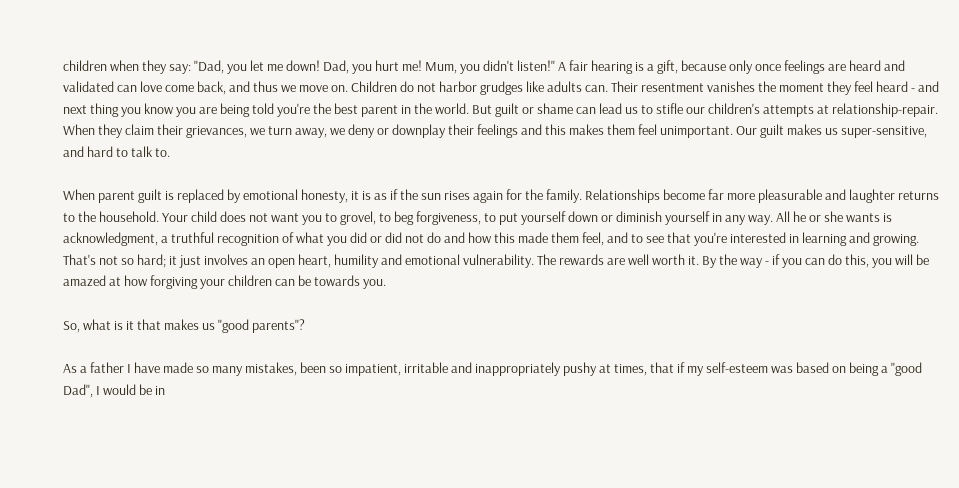children when they say: "Dad, you let me down! Dad, you hurt me! Mum, you didn't listen!" A fair hearing is a gift, because only once feelings are heard and validated can love come back, and thus we move on. Children do not harbor grudges like adults can. Their resentment vanishes the moment they feel heard - and next thing you know you are being told you're the best parent in the world. But guilt or shame can lead us to stifle our children's attempts at relationship-repair. When they claim their grievances, we turn away, we deny or downplay their feelings and this makes them feel unimportant. Our guilt makes us super-sensitive, and hard to talk to.

When parent guilt is replaced by emotional honesty, it is as if the sun rises again for the family. Relationships become far more pleasurable and laughter returns to the household. Your child does not want you to grovel, to beg forgiveness, to put yourself down or diminish yourself in any way. All he or she wants is acknowledgment, a truthful recognition of what you did or did not do and how this made them feel, and to see that you're interested in learning and growing. That's not so hard; it just involves an open heart, humility and emotional vulnerability. The rewards are well worth it. By the way - if you can do this, you will be amazed at how forgiving your children can be towards you.

So, what is it that makes us "good parents"?

As a father I have made so many mistakes, been so impatient, irritable and inappropriately pushy at times, that if my self-esteem was based on being a "good Dad", I would be in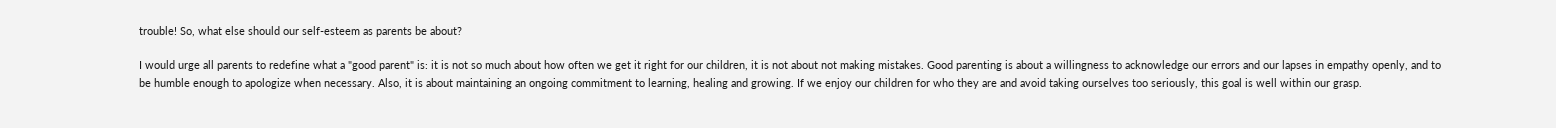trouble! So, what else should our self-esteem as parents be about?

I would urge all parents to redefine what a "good parent" is: it is not so much about how often we get it right for our children, it is not about not making mistakes. Good parenting is about a willingness to acknowledge our errors and our lapses in empathy openly, and to be humble enough to apologize when necessary. Also, it is about maintaining an ongoing commitment to learning, healing and growing. If we enjoy our children for who they are and avoid taking ourselves too seriously, this goal is well within our grasp.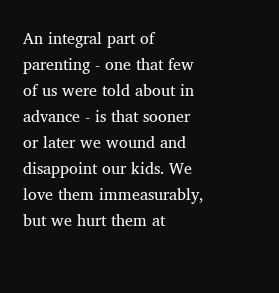An integral part of parenting - one that few of us were told about in advance - is that sooner or later we wound and disappoint our kids. We love them immeasurably, but we hurt them at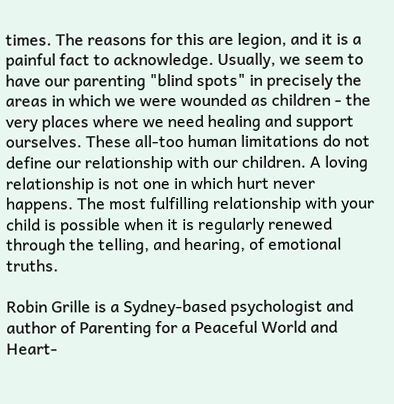times. The reasons for this are legion, and it is a painful fact to acknowledge. Usually, we seem to have our parenting "blind spots" in precisely the areas in which we were wounded as children - the very places where we need healing and support ourselves. These all-too human limitations do not define our relationship with our children. A loving relationship is not one in which hurt never happens. The most fulfilling relationship with your child is possible when it is regularly renewed through the telling, and hearing, of emotional truths.

Robin Grille is a Sydney-based psychologist and author of Parenting for a Peaceful World and Heart-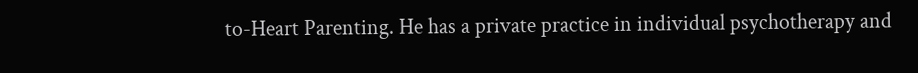to-Heart Parenting. He has a private practice in individual psychotherapy and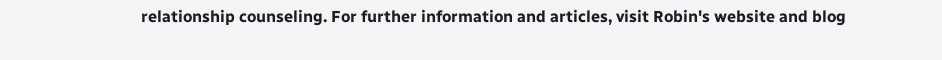relationship counseling. For further information and articles, visit Robin's website and blog